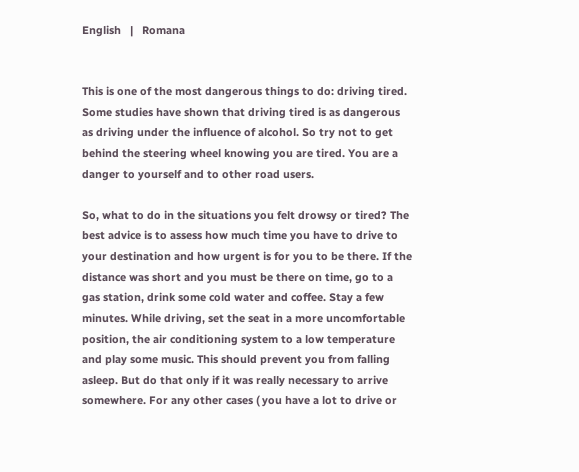English   |   Romana


This is one of the most dangerous things to do: driving tired. Some studies have shown that driving tired is as dangerous as driving under the influence of alcohol. So try not to get behind the steering wheel knowing you are tired. You are a danger to yourself and to other road users.

So, what to do in the situations you felt drowsy or tired? The best advice is to assess how much time you have to drive to your destination and how urgent is for you to be there. If the distance was short and you must be there on time, go to a gas station, drink some cold water and coffee. Stay a few minutes. While driving, set the seat in a more uncomfortable position, the air conditioning system to a low temperature and play some music. This should prevent you from falling asleep. But do that only if it was really necessary to arrive somewhere. For any other cases ( you have a lot to drive or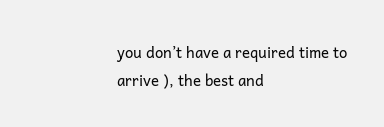you don’t have a required time to arrive ), the best and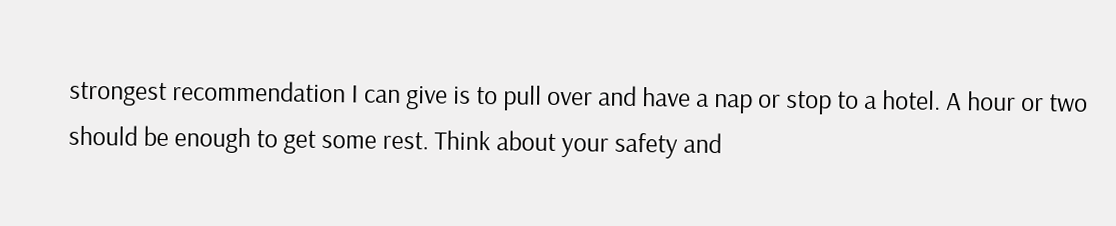strongest recommendation I can give is to pull over and have a nap or stop to a hotel. A hour or two should be enough to get some rest. Think about your safety and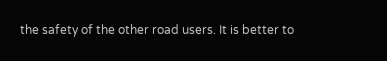the safety of the other road users. It is better to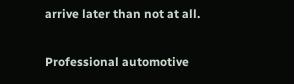arrive later than not at all.

Professional automotive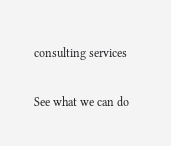consulting services

See what we can do